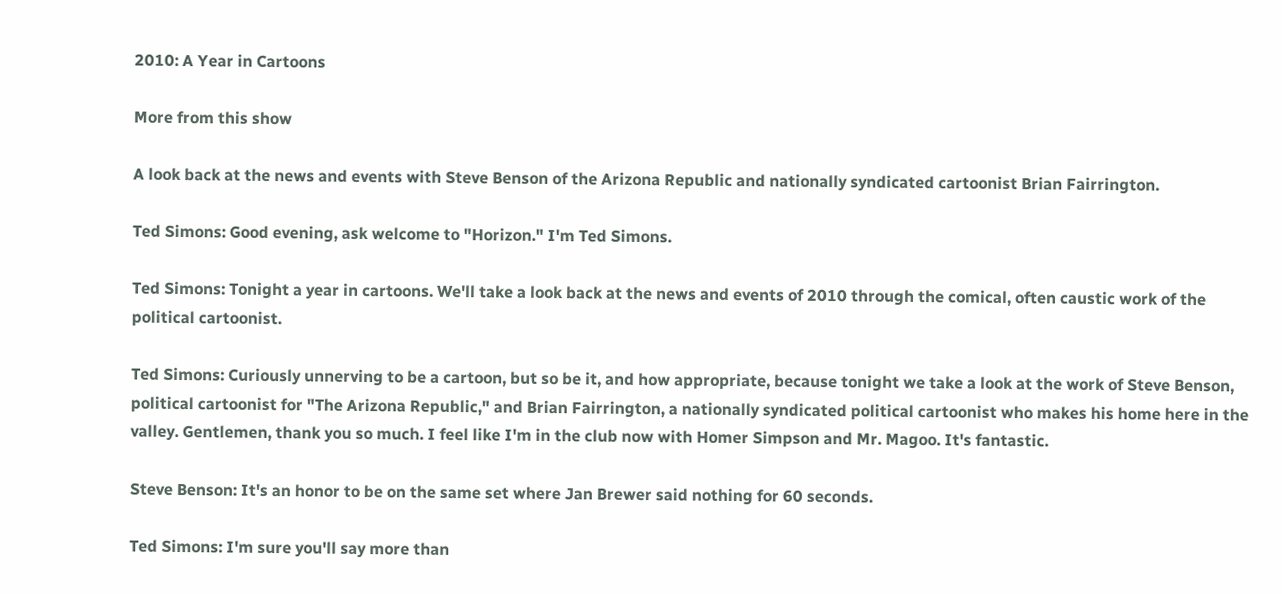2010: A Year in Cartoons

More from this show

A look back at the news and events with Steve Benson of the Arizona Republic and nationally syndicated cartoonist Brian Fairrington.

Ted Simons: Good evening, ask welcome to "Horizon." I'm Ted Simons.

Ted Simons: Tonight a year in cartoons. We'll take a look back at the news and events of 2010 through the comical, often caustic work of the political cartoonist.

Ted Simons: Curiously unnerving to be a cartoon, but so be it, and how appropriate, because tonight we take a look at the work of Steve Benson, political cartoonist for "The Arizona Republic," and Brian Fairrington, a nationally syndicated political cartoonist who makes his home here in the valley. Gentlemen, thank you so much. I feel like I'm in the club now with Homer Simpson and Mr. Magoo. It's fantastic.

Steve Benson: It's an honor to be on the same set where Jan Brewer said nothing for 60 seconds.

Ted Simons: I'm sure you'll say more than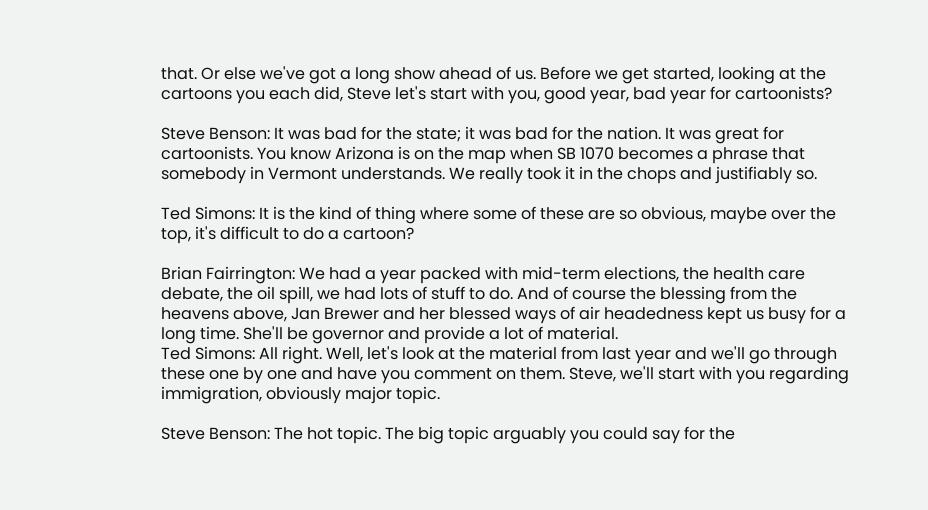that. Or else we've got a long show ahead of us. Before we get started, looking at the cartoons you each did, Steve let's start with you, good year, bad year for cartoonists?

Steve Benson: It was bad for the state; it was bad for the nation. It was great for cartoonists. You know Arizona is on the map when SB 1070 becomes a phrase that somebody in Vermont understands. We really took it in the chops and justifiably so.

Ted Simons: It is the kind of thing where some of these are so obvious, maybe over the top, it's difficult to do a cartoon?

Brian Fairrington: We had a year packed with mid-term elections, the health care debate, the oil spill, we had lots of stuff to do. And of course the blessing from the heavens above, Jan Brewer and her blessed ways of air headedness kept us busy for a long time. She'll be governor and provide a lot of material.
Ted Simons: All right. Well, let's look at the material from last year and we'll go through these one by one and have you comment on them. Steve, we'll start with you regarding immigration, obviously major topic.

Steve Benson: The hot topic. The big topic arguably you could say for the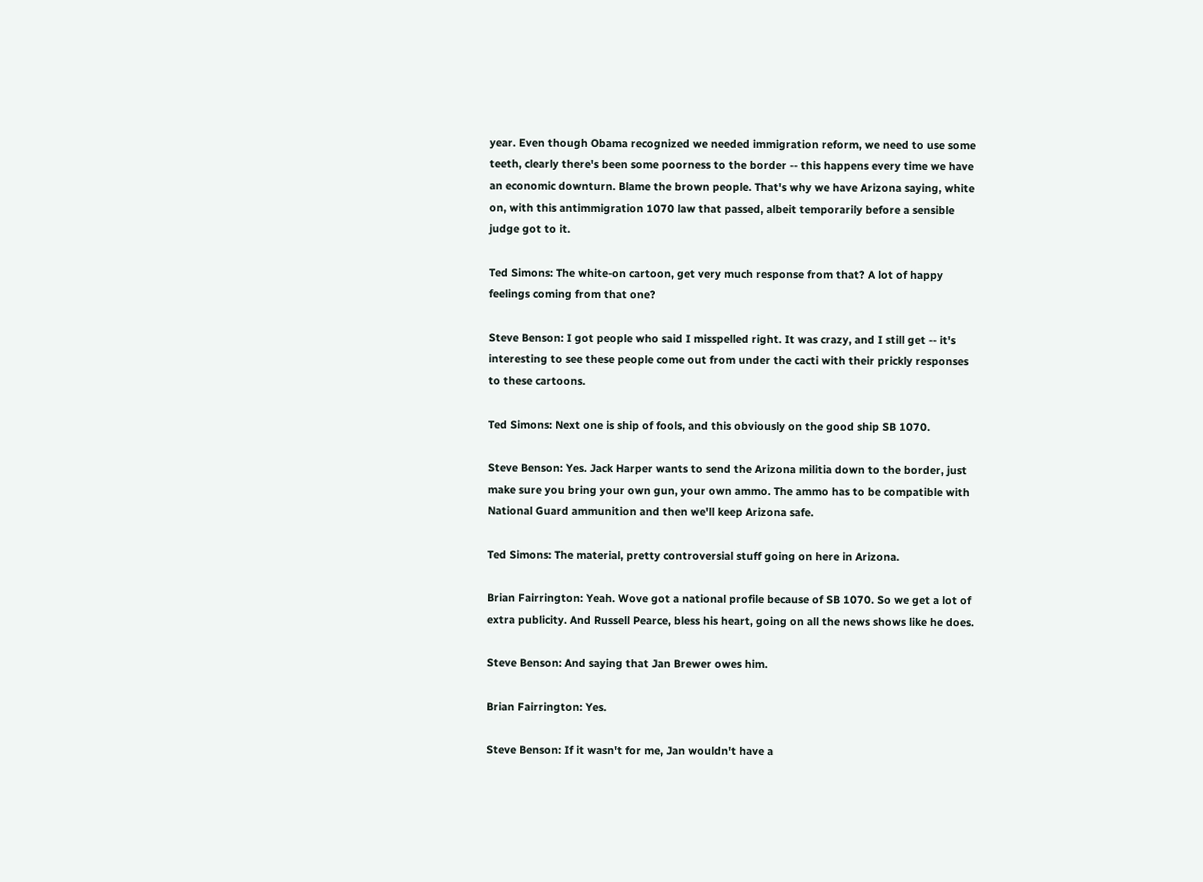year. Even though Obama recognized we needed immigration reform, we need to use some teeth, clearly there's been some poorness to the border -- this happens every time we have an economic downturn. Blame the brown people. That's why we have Arizona saying, white on, with this antimmigration 1070 law that passed, albeit temporarily before a sensible judge got to it.

Ted Simons: The white-on cartoon, get very much response from that? A lot of happy feelings coming from that one?

Steve Benson: I got people who said I misspelled right. It was crazy, and I still get -- it's interesting to see these people come out from under the cacti with their prickly responses to these cartoons.

Ted Simons: Next one is ship of fools, and this obviously on the good ship SB 1070.

Steve Benson: Yes. Jack Harper wants to send the Arizona militia down to the border, just make sure you bring your own gun, your own ammo. The ammo has to be compatible with National Guard ammunition and then we'll keep Arizona safe.

Ted Simons: The material, pretty controversial stuff going on here in Arizona.

Brian Fairrington: Yeah. Wove got a national profile because of SB 1070. So we get a lot of extra publicity. And Russell Pearce, bless his heart, going on all the news shows like he does.

Steve Benson: And saying that Jan Brewer owes him.

Brian Fairrington: Yes.

Steve Benson: If it wasn't for me, Jan wouldn't have a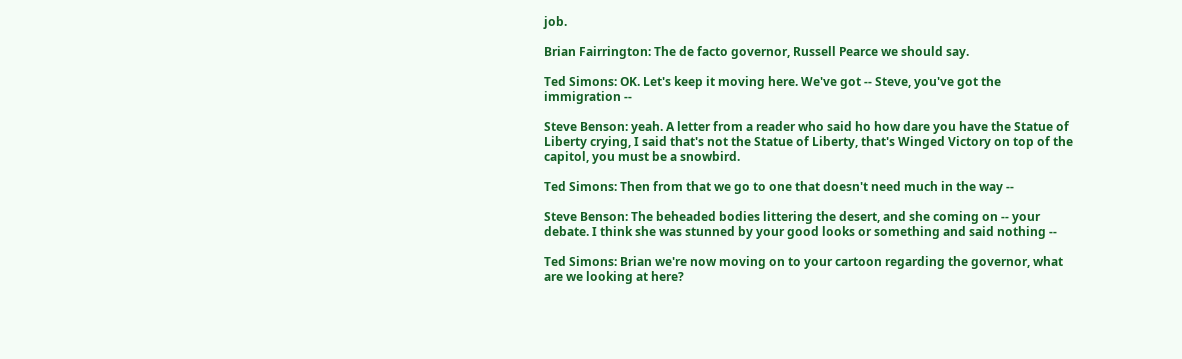job.

Brian Fairrington: The de facto governor, Russell Pearce we should say.

Ted Simons: OK. Let's keep it moving here. We've got -- Steve, you've got the immigration --

Steve Benson: yeah. A letter from a reader who said ho how dare you have the Statue of Liberty crying, I said that's not the Statue of Liberty, that's Winged Victory on top of the capitol, you must be a snowbird.

Ted Simons: Then from that we go to one that doesn't need much in the way --

Steve Benson: The beheaded bodies littering the desert, and she coming on -- your debate. I think she was stunned by your good looks or something and said nothing --

Ted Simons: Brian we're now moving on to your cartoon regarding the governor, what are we looking at here?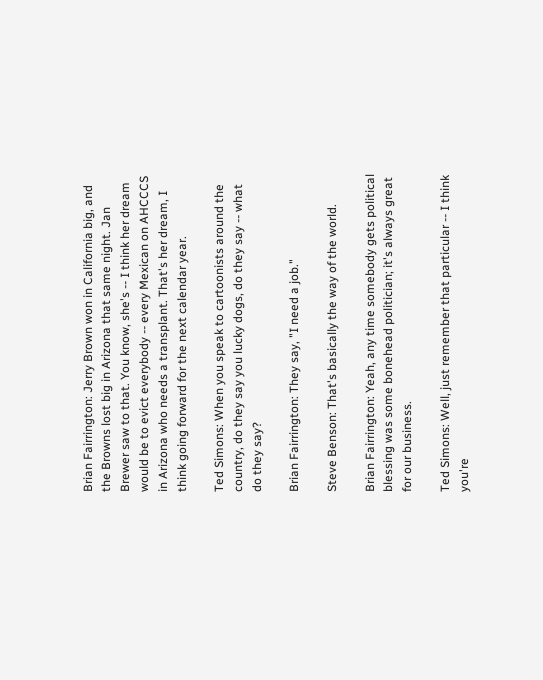Brian Fairrington: Jerry Brown won in California big, and the Browns lost big in Arizona that same night. Jan Brewer saw to that. You know, she's -- I think her dream would be to evict everybody -- every Mexican on AHCCCS in Arizona who needs a transplant. That's her dream, I think going forward for the next calendar year.

Ted Simons: When you speak to cartoonists around the country, do they say you lucky dogs, do they say -- what do they say?

Brian Fairrington: They say, "I need a job."

Steve Benson: That's basically the way of the world.

Brian Fairrington: Yeah, any time somebody gets political blessing was some bonehead politician; it's always great for our business.

Ted Simons: Well, just remember that particular -- I think you're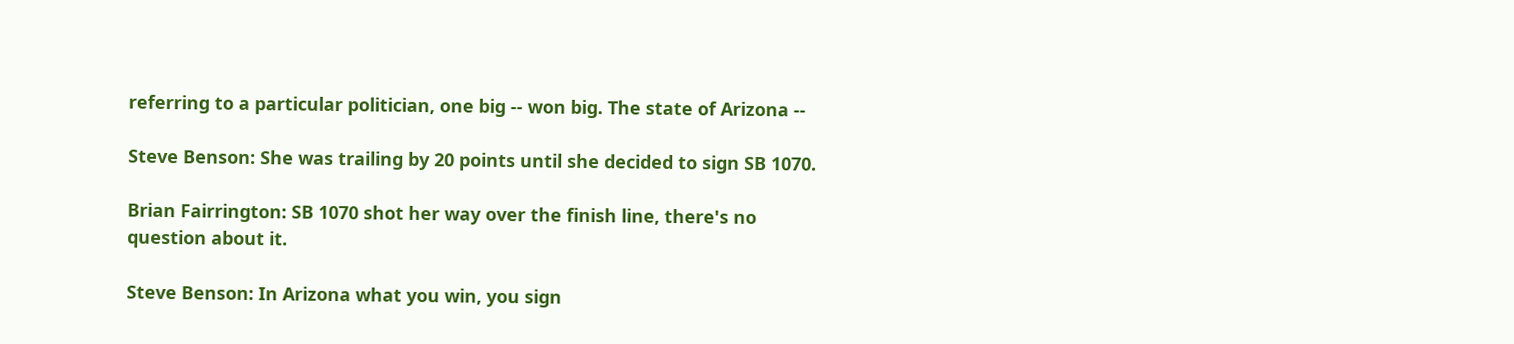referring to a particular politician, one big -- won big. The state of Arizona --

Steve Benson: She was trailing by 20 points until she decided to sign SB 1070.

Brian Fairrington: SB 1070 shot her way over the finish line, there's no question about it.

Steve Benson: In Arizona what you win, you sign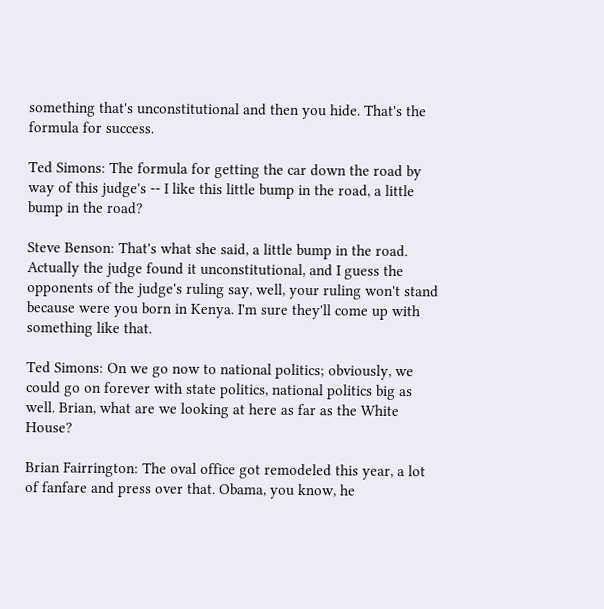something that's unconstitutional and then you hide. That's the formula for success.

Ted Simons: The formula for getting the car down the road by way of this judge's -- I like this little bump in the road, a little bump in the road?

Steve Benson: That's what she said, a little bump in the road. Actually the judge found it unconstitutional, and I guess the opponents of the judge's ruling say, well, your ruling won't stand because were you born in Kenya. I'm sure they'll come up with something like that.

Ted Simons: On we go now to national politics; obviously, we could go on forever with state politics, national politics big as well. Brian, what are we looking at here as far as the White House?

Brian Fairrington: The oval office got remodeled this year, a lot of fanfare and press over that. Obama, you know, he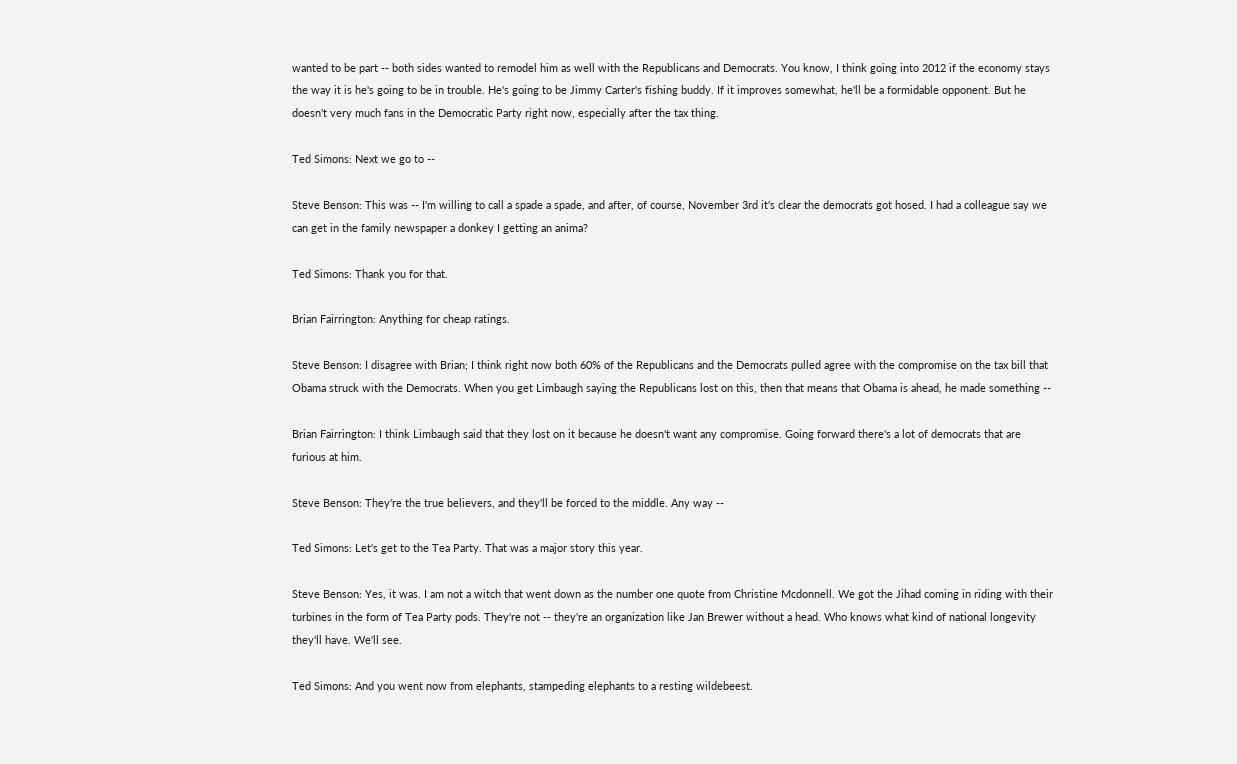wanted to be part -- both sides wanted to remodel him as well with the Republicans and Democrats. You know, I think going into 2012 if the economy stays the way it is he's going to be in trouble. He's going to be Jimmy Carter's fishing buddy. If it improves somewhat, he'll be a formidable opponent. But he doesn't very much fans in the Democratic Party right now, especially after the tax thing.

Ted Simons: Next we go to --

Steve Benson: This was -- I'm willing to call a spade a spade, and after, of course, November 3rd it's clear the democrats got hosed. I had a colleague say we can get in the family newspaper a donkey I getting an anima?

Ted Simons: Thank you for that.

Brian Fairrington: Anything for cheap ratings.

Steve Benson: I disagree with Brian; I think right now both 60% of the Republicans and the Democrats pulled agree with the compromise on the tax bill that Obama struck with the Democrats. When you get Limbaugh saying the Republicans lost on this, then that means that Obama is ahead, he made something --

Brian Fairrington: I think Limbaugh said that they lost on it because he doesn't want any compromise. Going forward there's a lot of democrats that are furious at him.

Steve Benson: They're the true believers, and they'll be forced to the middle. Any way --

Ted Simons: Let's get to the Tea Party. That was a major story this year.

Steve Benson: Yes, it was. I am not a witch that went down as the number one quote from Christine Mcdonnell. We got the Jihad coming in riding with their turbines in the form of Tea Party pods. They're not -- they're an organization like Jan Brewer without a head. Who knows what kind of national longevity they'll have. We'll see.

Ted Simons: And you went now from elephants, stampeding elephants to a resting wildebeest.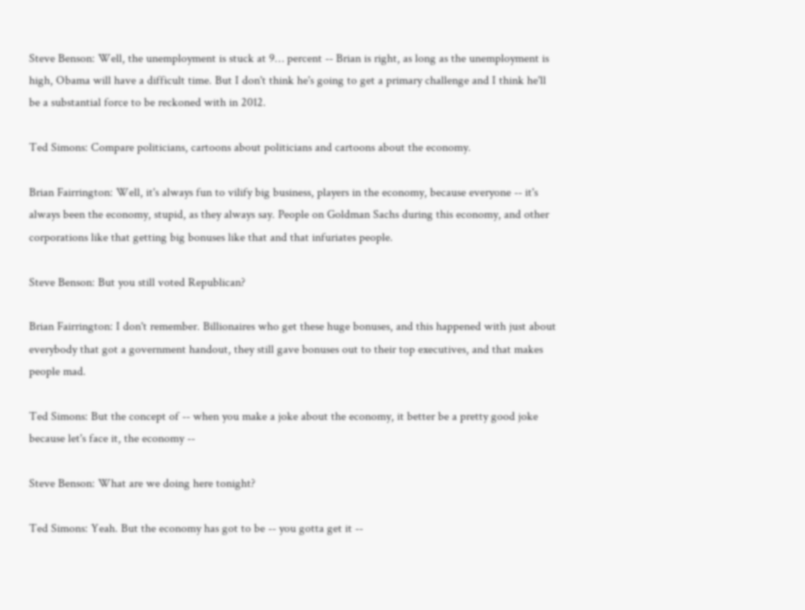Steve Benson: Well, the unemployment is stuck at 9… percent -- Brian is right, as long as the unemployment is high, Obama will have a difficult time. But I don't think he's going to get a primary challenge and I think he'll be a substantial force to be reckoned with in 2012.

Ted Simons: Compare politicians, cartoons about politicians and cartoons about the economy.

Brian Fairrington: Well, it's always fun to vilify big business, players in the economy, because everyone -- it's always been the economy, stupid, as they always say. People on Goldman Sachs during this economy, and other corporations like that getting big bonuses like that and that infuriates people.

Steve Benson: But you still voted Republican?

Brian Fairrington: I don't remember. Billionaires who get these huge bonuses, and this happened with just about everybody that got a government handout, they still gave bonuses out to their top executives, and that makes people mad.

Ted Simons: But the concept of -- when you make a joke about the economy, it better be a pretty good joke because let's face it, the economy --

Steve Benson: What are we doing here tonight?

Ted Simons: Yeah. But the economy has got to be -- you gotta get it --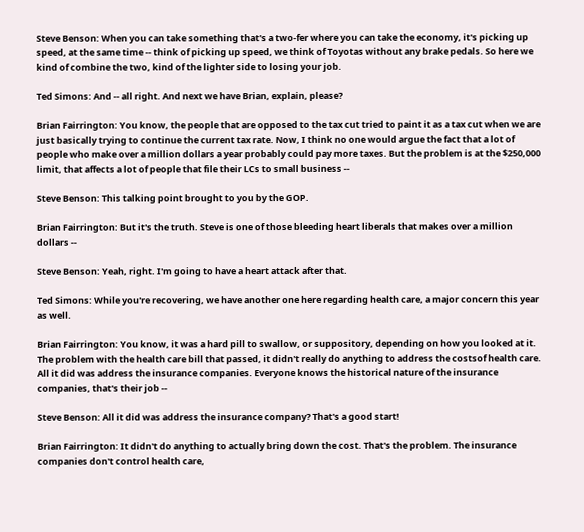Steve Benson: When you can take something that's a two-fer where you can take the economy, it's picking up speed, at the same time -- think of picking up speed, we think of Toyotas without any brake pedals. So here we kind of combine the two, kind of the lighter side to losing your job.

Ted Simons: And -- all right. And next we have Brian, explain, please?

Brian Fairrington: You know, the people that are opposed to the tax cut tried to paint it as a tax cut when we are just basically trying to continue the current tax rate. Now, I think no one would argue the fact that a lot of people who make over a million dollars a year probably could pay more taxes. But the problem is at the $250,000 limit, that affects a lot of people that file their LCs to small business --

Steve Benson: This talking point brought to you by the GOP.

Brian Fairrington: But it's the truth. Steve is one of those bleeding heart liberals that makes over a million dollars --

Steve Benson: Yeah, right. I'm going to have a heart attack after that.

Ted Simons: While you're recovering, we have another one here regarding health care, a major concern this year as well.

Brian Fairrington: You know, it was a hard pill to swallow, or suppository, depending on how you looked at it. The problem with the health care bill that passed, it didn't really do anything to address the costsof health care. All it did was address the insurance companies. Everyone knows the historical nature of the insurance companies, that's their job --

Steve Benson: All it did was address the insurance company? That's a good start!

Brian Fairrington: It didn't do anything to actually bring down the cost. That's the problem. The insurance companies don't control health care,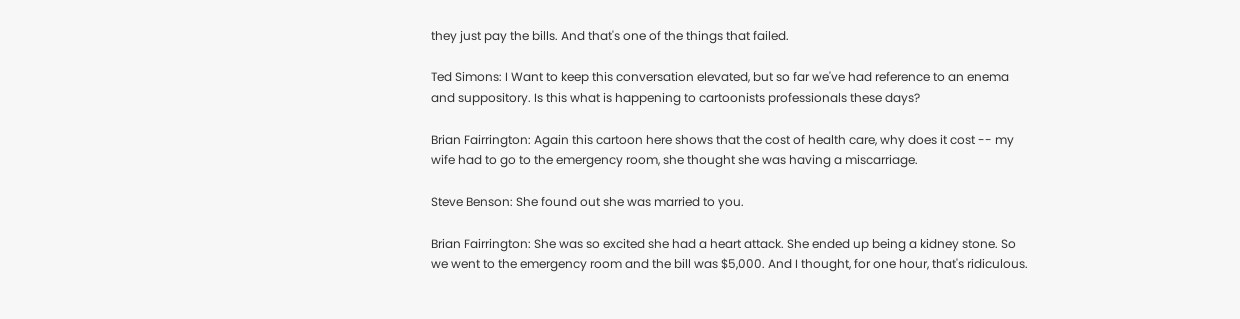they just pay the bills. And that's one of the things that failed.

Ted Simons: I Want to keep this conversation elevated, but so far we've had reference to an enema and suppository. Is this what is happening to cartoonists professionals these days?

Brian Fairrington: Again this cartoon here shows that the cost of health care, why does it cost -- my wife had to go to the emergency room, she thought she was having a miscarriage.

Steve Benson: She found out she was married to you.

Brian Fairrington: She was so excited she had a heart attack. She ended up being a kidney stone. So we went to the emergency room and the bill was $5,000. And I thought, for one hour, that's ridiculous.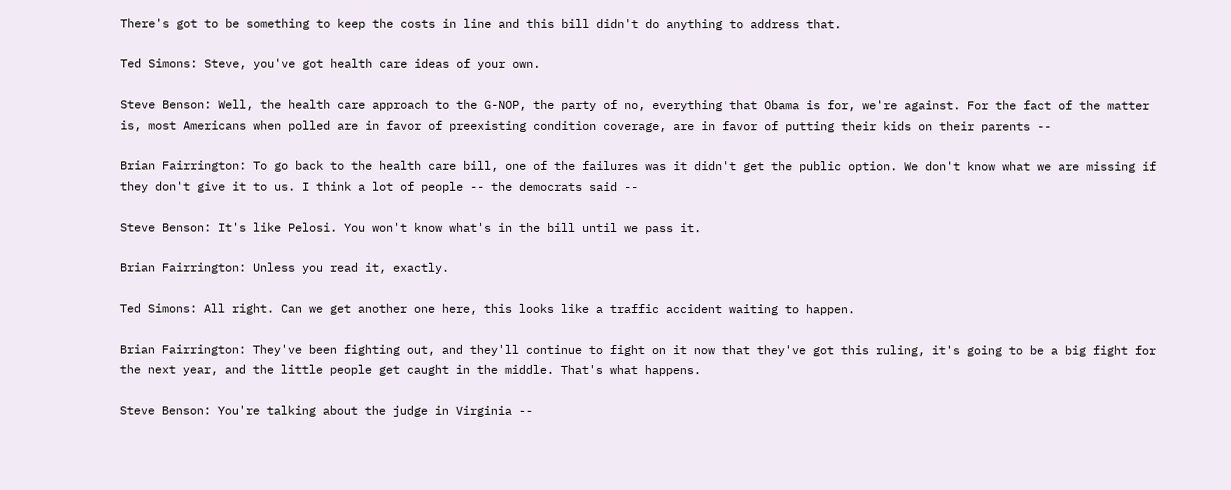There's got to be something to keep the costs in line and this bill didn't do anything to address that.

Ted Simons: Steve, you've got health care ideas of your own.

Steve Benson: Well, the health care approach to the G-NOP, the party of no, everything that Obama is for, we're against. For the fact of the matter is, most Americans when polled are in favor of preexisting condition coverage, are in favor of putting their kids on their parents --

Brian Fairrington: To go back to the health care bill, one of the failures was it didn't get the public option. We don't know what we are missing if they don't give it to us. I think a lot of people -- the democrats said --

Steve Benson: It's like Pelosi. You won't know what's in the bill until we pass it.

Brian Fairrington: Unless you read it, exactly.

Ted Simons: All right. Can we get another one here, this looks like a traffic accident waiting to happen.

Brian Fairrington: They've been fighting out, and they'll continue to fight on it now that they've got this ruling, it's going to be a big fight for the next year, and the little people get caught in the middle. That's what happens.

Steve Benson: You're talking about the judge in Virginia --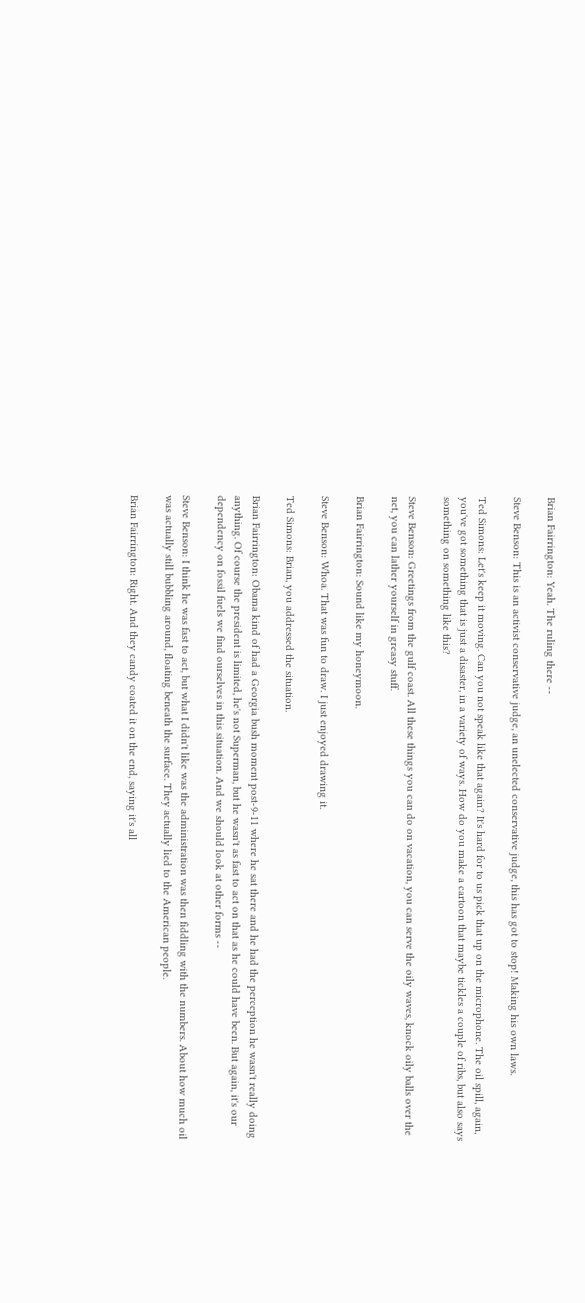Brian Fairrington: Yeah. The ruling there --

Steve Benson: This is an activist conservative judge, an unelected conservative judge, this has got to stop! Making his own laws.

Ted Simons: Let's keep it moving. Can you not speak like that again? It's hard for to us pick that up on the microphone. The oil spill, again, you've got something that is just a disaster, in a variety of ways. How do you make a cartoon that maybe tickles a couple of ribs, but also says something on something like this?

Steve Benson: Greetings from the gulf coast. All these things you can do on vacation, you can serve the oily waves, knock oily balls over the net, you can lather yourself in greasy stuff.

Brian Fairrington: Sound like my honeymoon.

Steve Benson: Whoa. That was fun to draw. I just enjoyed drawing it.

Ted Simons: Brian, you addressed the situation.

Brian Fairrington: Obama kind of had a Georgia bush moment post-9-11 where he sat there and he had the perception he wasn't really doing anything. Of course the president is limited, he's not Superman, but he wasn't as fast to act on that as he could have been. But again, it's our dependency on fossil fuels we find ourselves in this situation. And we should look at other forms --

Steve Benson: I think he was fast to act, but what I didn't like was the administration was then fiddling with the numbers. About how much oil was actually still bubbling around, floating beneath the surface. They actually lied to the American people.

Brian Fairrington: Right. And they candy coated it on the end, saying it's all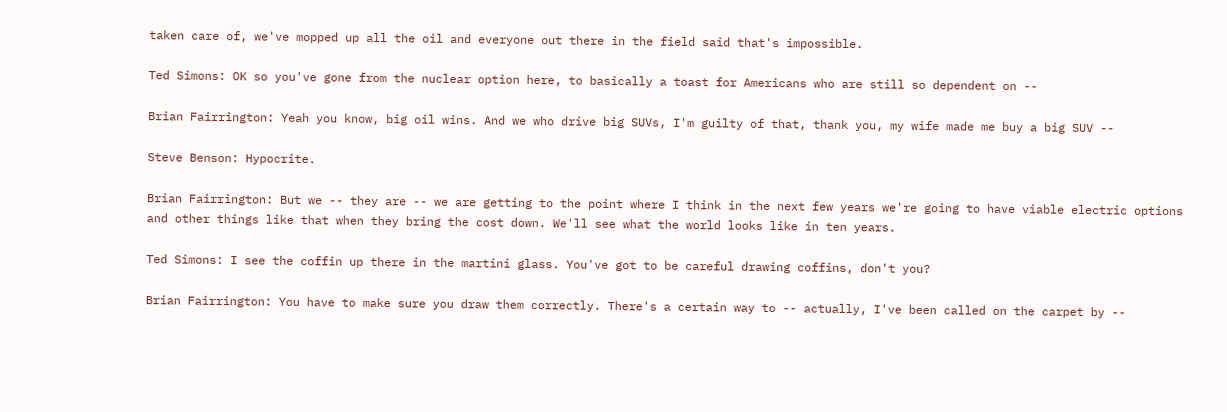taken care of, we've mopped up all the oil and everyone out there in the field said that's impossible.

Ted Simons: OK so you've gone from the nuclear option here, to basically a toast for Americans who are still so dependent on --

Brian Fairrington: Yeah you know, big oil wins. And we who drive big SUVs, I'm guilty of that, thank you, my wife made me buy a big SUV --

Steve Benson: Hypocrite.

Brian Fairrington: But we -- they are -- we are getting to the point where I think in the next few years we're going to have viable electric options and other things like that when they bring the cost down. We'll see what the world looks like in ten years.

Ted Simons: I see the coffin up there in the martini glass. You've got to be careful drawing coffins, don't you?

Brian Fairrington: You have to make sure you draw them correctly. There's a certain way to -- actually, I've been called on the carpet by --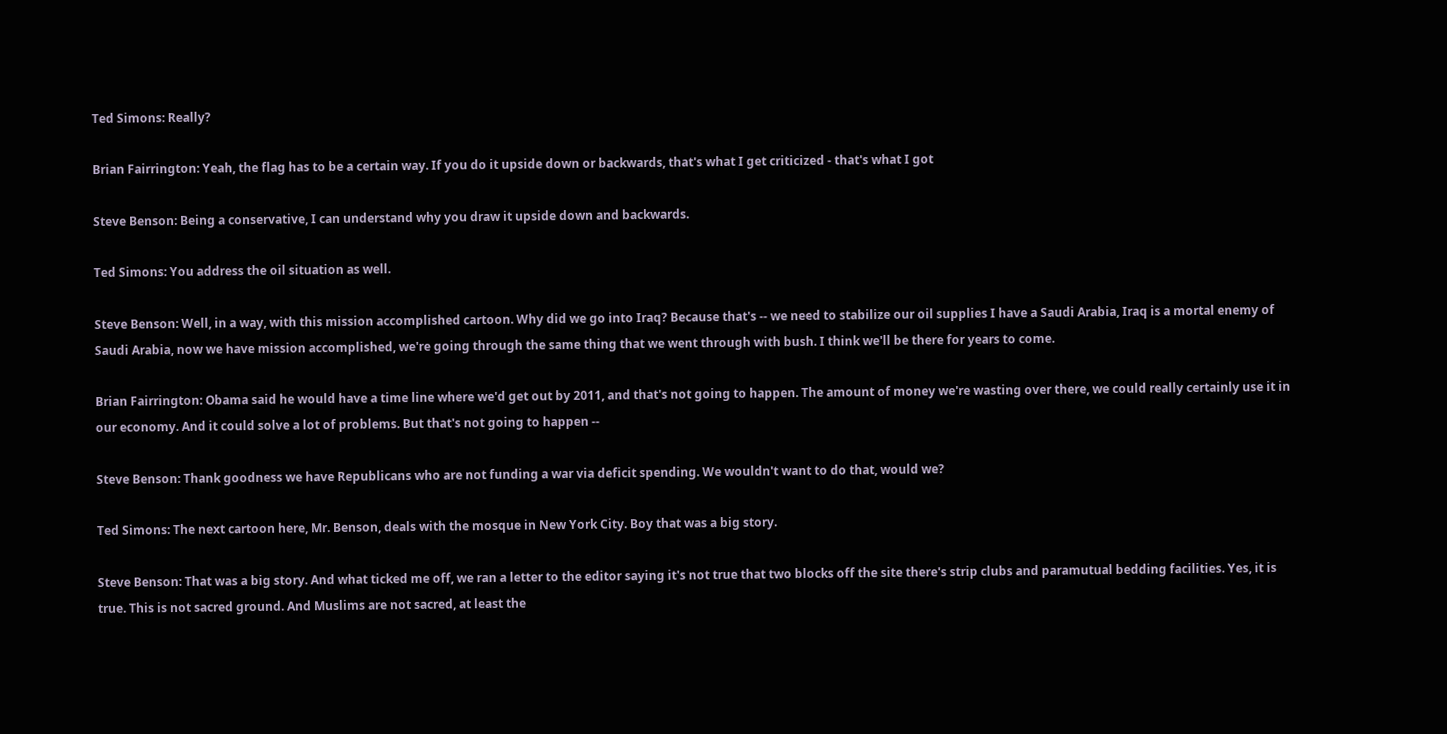Ted Simons: Really?

Brian Fairrington: Yeah, the flag has to be a certain way. If you do it upside down or backwards, that's what I get criticized - that's what I got

Steve Benson: Being a conservative, I can understand why you draw it upside down and backwards.

Ted Simons: You address the oil situation as well.

Steve Benson: Well, in a way, with this mission accomplished cartoon. Why did we go into Iraq? Because that's -- we need to stabilize our oil supplies I have a Saudi Arabia, Iraq is a mortal enemy of Saudi Arabia, now we have mission accomplished, we're going through the same thing that we went through with bush. I think we'll be there for years to come.

Brian Fairrington: Obama said he would have a time line where we'd get out by 2011, and that's not going to happen. The amount of money we're wasting over there, we could really certainly use it in our economy. And it could solve a lot of problems. But that's not going to happen --

Steve Benson: Thank goodness we have Republicans who are not funding a war via deficit spending. We wouldn't want to do that, would we?

Ted Simons: The next cartoon here, Mr. Benson, deals with the mosque in New York City. Boy that was a big story.

Steve Benson: That was a big story. And what ticked me off, we ran a letter to the editor saying it's not true that two blocks off the site there's strip clubs and paramutual bedding facilities. Yes, it is true. This is not sacred ground. And Muslims are not sacred, at least the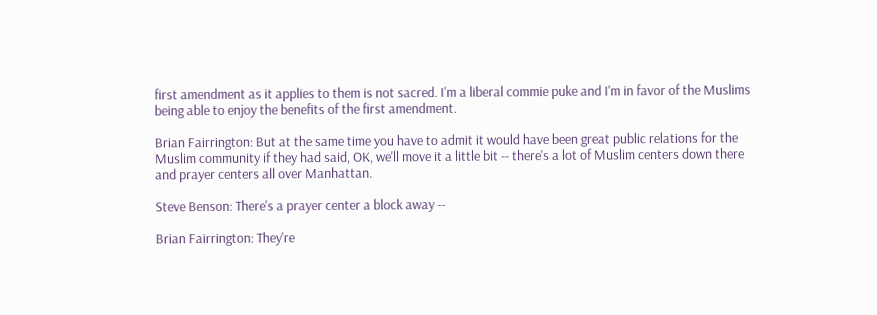first amendment as it applies to them is not sacred. I'm a liberal commie puke and I'm in favor of the Muslims being able to enjoy the benefits of the first amendment.

Brian Fairrington: But at the same time you have to admit it would have been great public relations for the Muslim community if they had said, OK, we'll move it a little bit -- there's a lot of Muslim centers down there and prayer centers all over Manhattan.

Steve Benson: There's a prayer center a block away --

Brian Fairrington: They're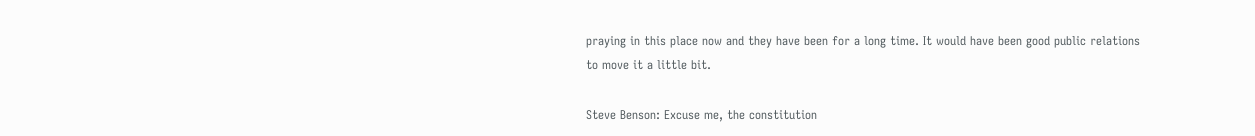praying in this place now and they have been for a long time. It would have been good public relations to move it a little bit.

Steve Benson: Excuse me, the constitution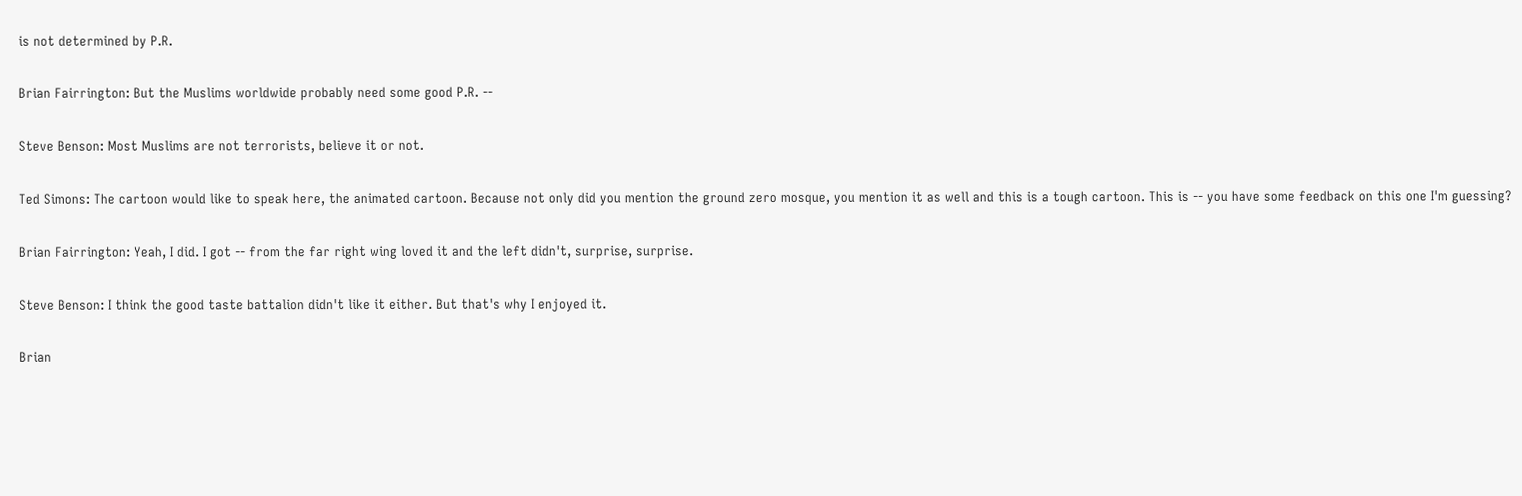is not determined by P.R.

Brian Fairrington: But the Muslims worldwide probably need some good P.R. --

Steve Benson: Most Muslims are not terrorists, believe it or not.

Ted Simons: The cartoon would like to speak here, the animated cartoon. Because not only did you mention the ground zero mosque, you mention it as well and this is a tough cartoon. This is -- you have some feedback on this one I'm guessing?

Brian Fairrington: Yeah, I did. I got -- from the far right wing loved it and the left didn't, surprise, surprise.

Steve Benson: I think the good taste battalion didn't like it either. But that's why I enjoyed it.

Brian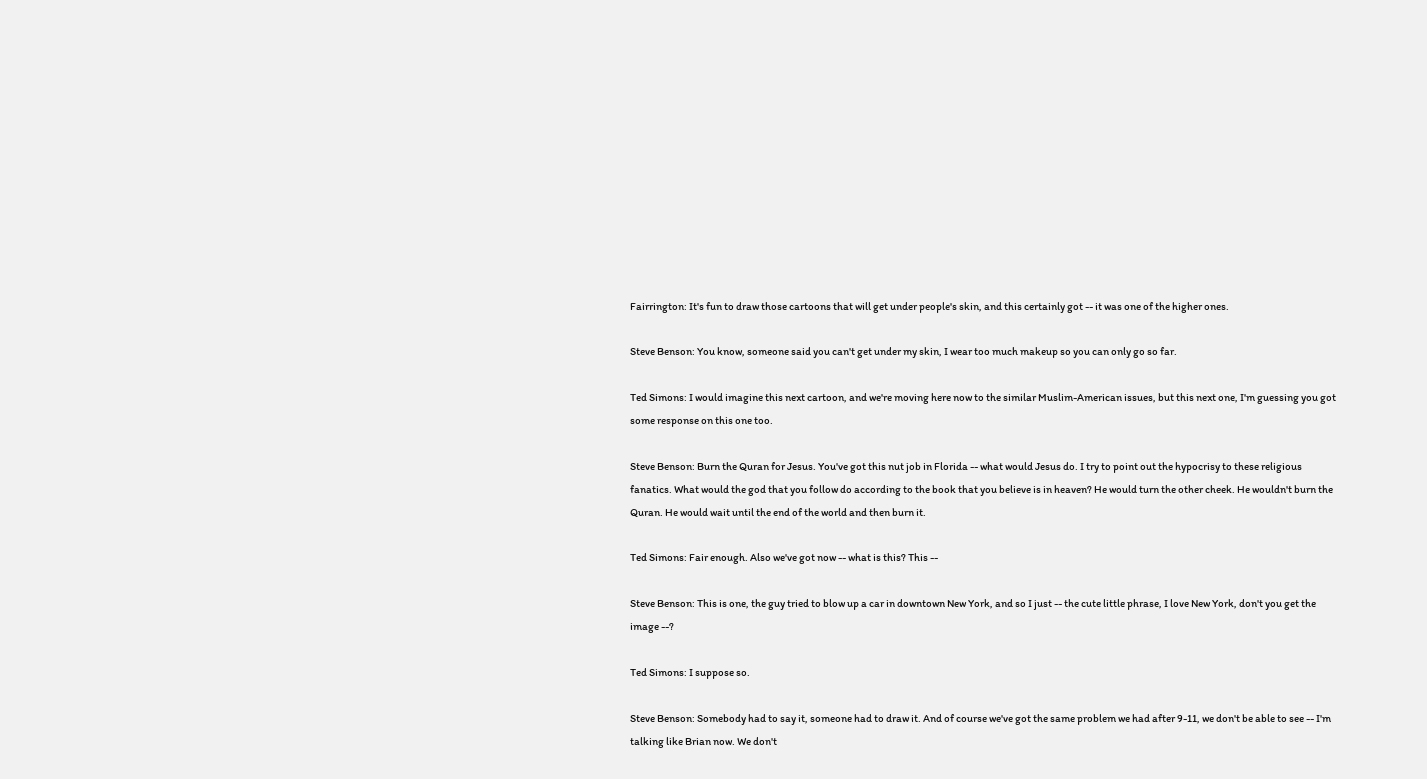Fairrington: It's fun to draw those cartoons that will get under people's skin, and this certainly got -- it was one of the higher ones.

Steve Benson: You know, someone said you can't get under my skin, I wear too much makeup so you can only go so far.

Ted Simons: I would imagine this next cartoon, and we're moving here now to the similar Muslim-American issues, but this next one, I'm guessing you got some response on this one too.

Steve Benson: Burn the Quran for Jesus. You've got this nut job in Florida -- what would Jesus do. I try to point out the hypocrisy to these religious fanatics. What would the god that you follow do according to the book that you believe is in heaven? He would turn the other cheek. He wouldn't burn the Quran. He would wait until the end of the world and then burn it.

Ted Simons: Fair enough. Also we've got now -- what is this? This --

Steve Benson: This is one, the guy tried to blow up a car in downtown New York, and so I just -- the cute little phrase, I love New York, don't you get the image --?

Ted Simons: I suppose so.

Steve Benson: Somebody had to say it, someone had to draw it. And of course we've got the same problem we had after 9-11, we don't be able to see -- I'm talking like Brian now. We don't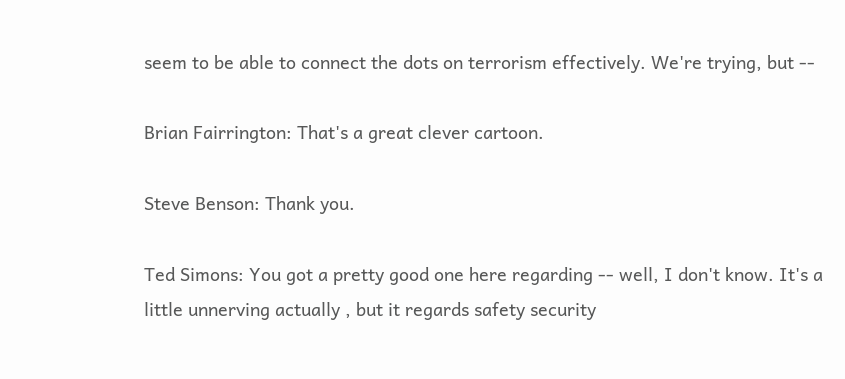seem to be able to connect the dots on terrorism effectively. We're trying, but --

Brian Fairrington: That's a great clever cartoon.

Steve Benson: Thank you.

Ted Simons: You got a pretty good one here regarding -- well, I don't know. It's a little unnerving actually , but it regards safety security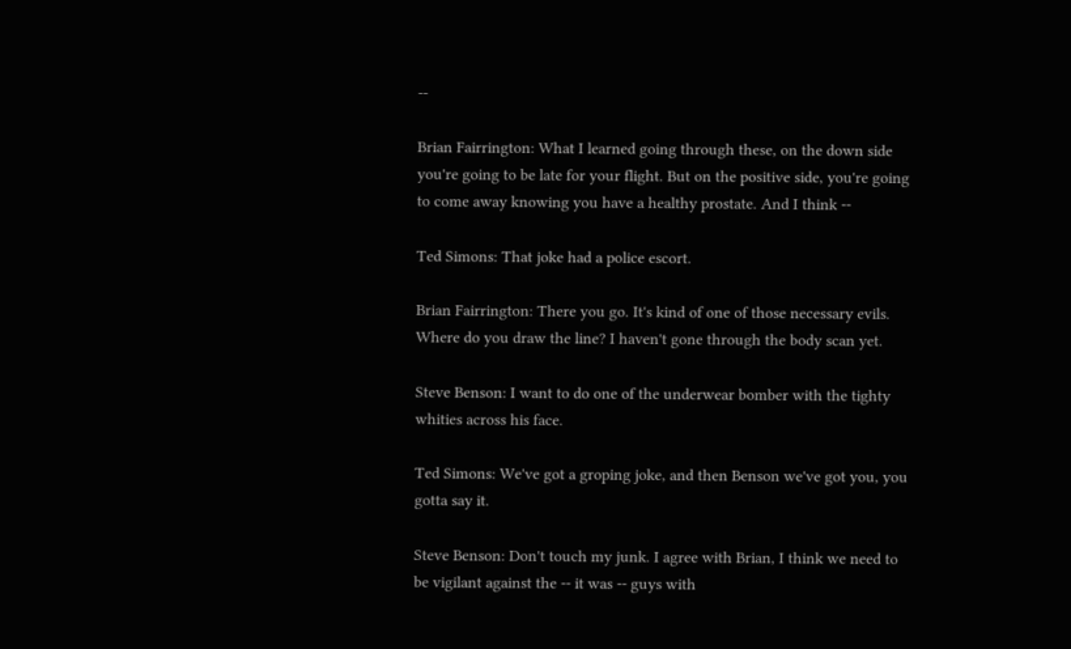--

Brian Fairrington: What I learned going through these, on the down side you're going to be late for your flight. But on the positive side, you're going to come away knowing you have a healthy prostate. And I think --

Ted Simons: That joke had a police escort.

Brian Fairrington: There you go. It's kind of one of those necessary evils. Where do you draw the line? I haven't gone through the body scan yet.

Steve Benson: I want to do one of the underwear bomber with the tighty whities across his face.

Ted Simons: We've got a groping joke, and then Benson we've got you, you gotta say it.

Steve Benson: Don't touch my junk. I agree with Brian, I think we need to be vigilant against the -- it was -- guys with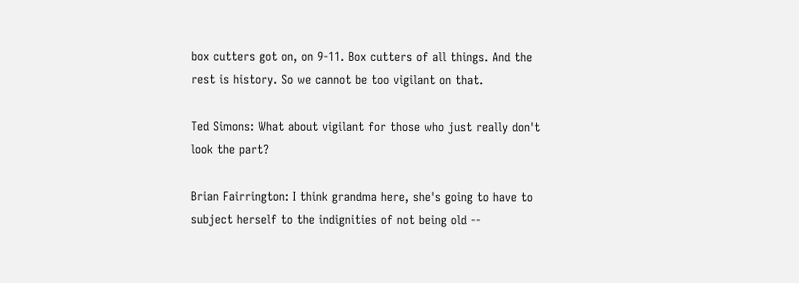box cutters got on, on 9-11. Box cutters of all things. And the rest is history. So we cannot be too vigilant on that.

Ted Simons: What about vigilant for those who just really don't look the part?

Brian Fairrington: I think grandma here, she's going to have to subject herself to the indignities of not being old --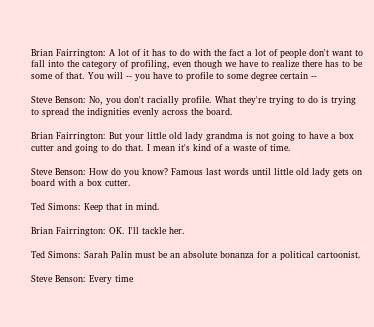Brian Fairrington: A lot of it has to do with the fact a lot of people don't want to fall into the category of profiling, even though we have to realize there has to be some of that. You will -- you have to profile to some degree certain --

Steve Benson: No, you don't racially profile. What they're trying to do is trying to spread the indignities evenly across the board.

Brian Fairrington: But your little old lady grandma is not going to have a box cutter and going to do that. I mean it's kind of a waste of time.

Steve Benson: How do you know? Famous last words until little old lady gets on board with a box cutter.

Ted Simons: Keep that in mind.

Brian Fairrington: OK. I'll tackle her.

Ted Simons: Sarah Palin must be an absolute bonanza for a political cartoonist.

Steve Benson: Every time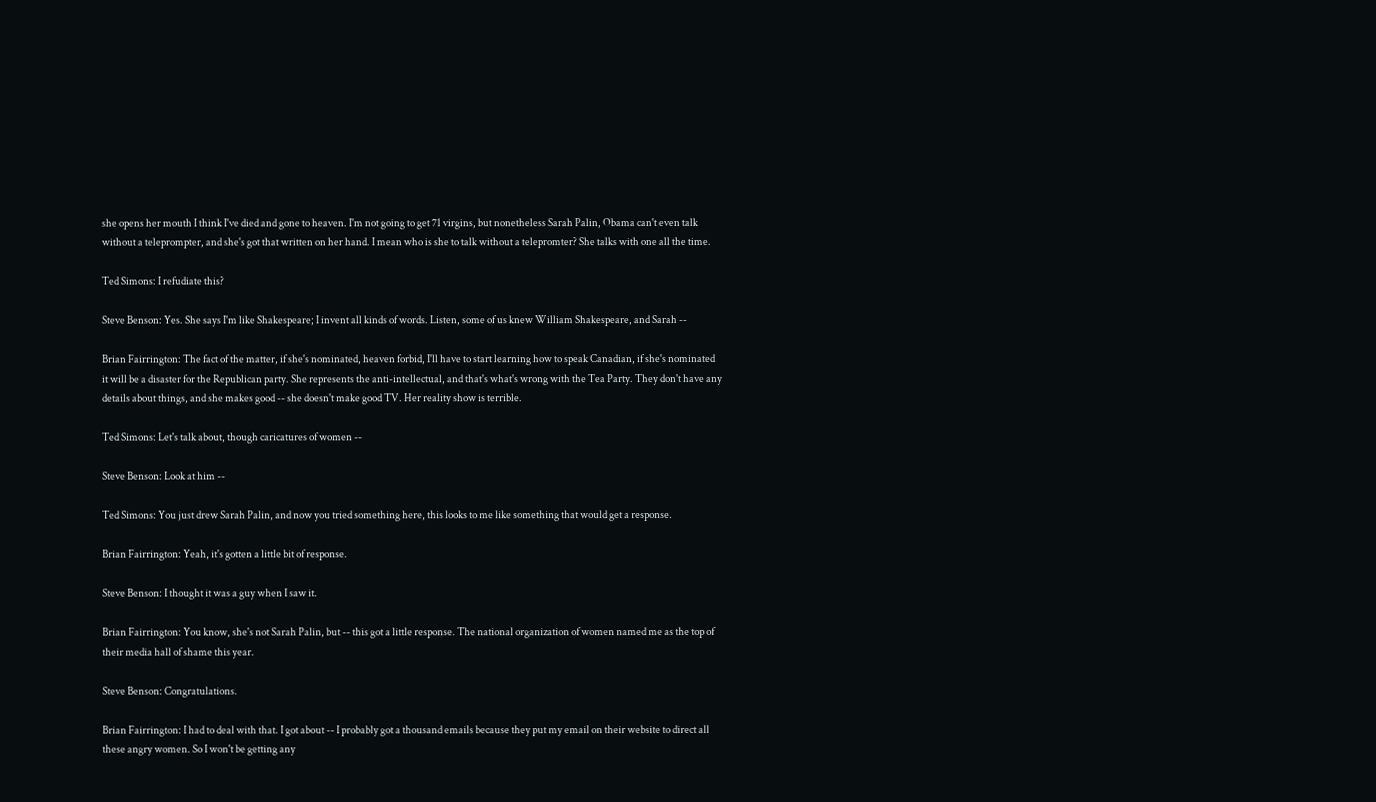she opens her mouth I think I've died and gone to heaven. I'm not going to get 71 virgins, but nonetheless Sarah Palin, Obama can't even talk without a teleprompter, and she's got that written on her hand. I mean who is she to talk without a telepromter? She talks with one all the time.

Ted Simons: I refudiate this?

Steve Benson: Yes. She says I'm like Shakespeare; I invent all kinds of words. Listen, some of us knew William Shakespeare, and Sarah --

Brian Fairrington: The fact of the matter, if she's nominated, heaven forbid, I'll have to start learning how to speak Canadian, if she's nominated it will be a disaster for the Republican party. She represents the anti-intellectual, and that's what's wrong with the Tea Party. They don't have any details about things, and she makes good -- she doesn't make good TV. Her reality show is terrible.

Ted Simons: Let's talk about, though caricatures of women --

Steve Benson: Look at him --

Ted Simons: You just drew Sarah Palin, and now you tried something here, this looks to me like something that would get a response.

Brian Fairrington: Yeah, it's gotten a little bit of response.

Steve Benson: I thought it was a guy when I saw it.

Brian Fairrington: You know, she's not Sarah Palin, but -- this got a little response. The national organization of women named me as the top of their media hall of shame this year.

Steve Benson: Congratulations.

Brian Fairrington: I had to deal with that. I got about -- I probably got a thousand emails because they put my email on their website to direct all these angry women. So I won't be getting any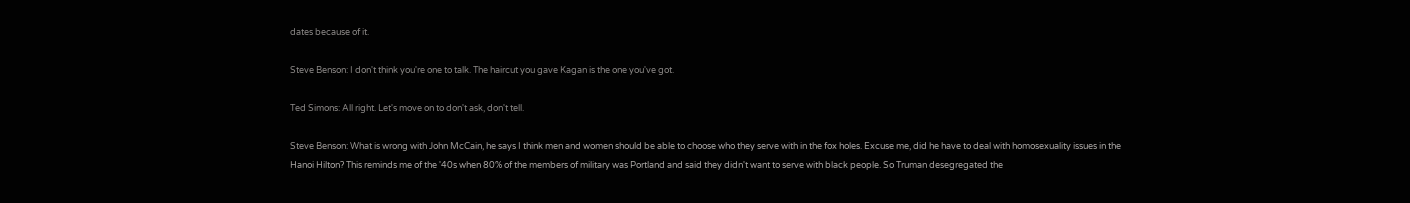dates because of it.

Steve Benson: I don't think you're one to talk. The haircut you gave Kagan is the one you've got.

Ted Simons: All right. Let's move on to don't ask, don't tell.

Steve Benson: What is wrong with John McCain, he says I think men and women should be able to choose who they serve with in the fox holes. Excuse me, did he have to deal with homosexuality issues in the Hanoi Hilton? This reminds me of the '40s when 80% of the members of military was Portland and said they didn't want to serve with black people. So Truman desegregated the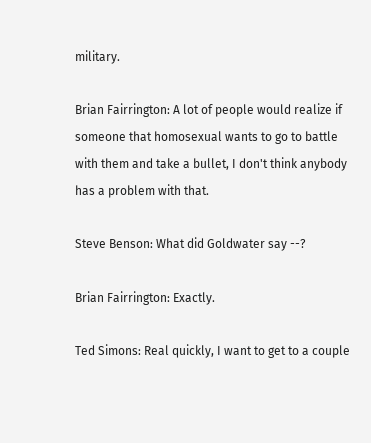military.

Brian Fairrington: A lot of people would realize if someone that homosexual wants to go to battle with them and take a bullet, I don't think anybody has a problem with that.

Steve Benson: What did Goldwater say --?

Brian Fairrington: Exactly.

Ted Simons: Real quickly, I want to get to a couple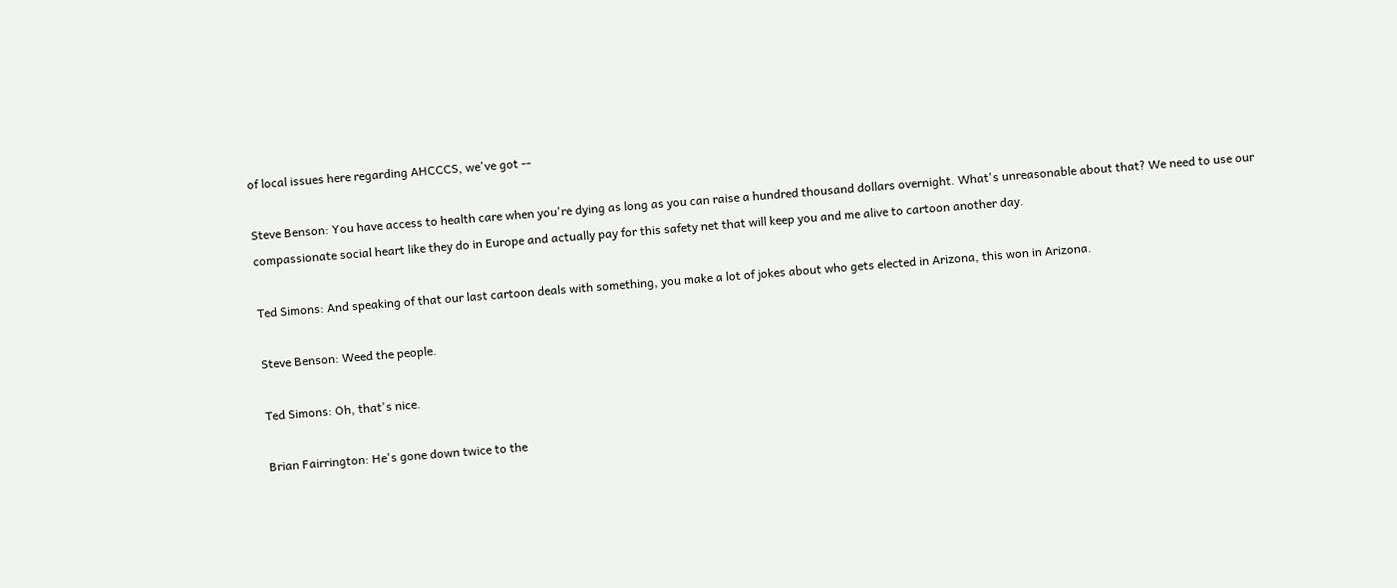of local issues here regarding AHCCCS, we've got --

Steve Benson: You have access to health care when you're dying as long as you can raise a hundred thousand dollars overnight. What's unreasonable about that? We need to use our compassionate social heart like they do in Europe and actually pay for this safety net that will keep you and me alive to cartoon another day.

Ted Simons: And speaking of that our last cartoon deals with something, you make a lot of jokes about who gets elected in Arizona, this won in Arizona.

Steve Benson: Weed the people.

Ted Simons: Oh, that's nice.

Brian Fairrington: He's gone down twice to the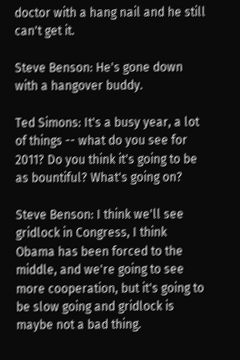doctor with a hang nail and he still can't get it.

Steve Benson: He's gone down with a hangover buddy.

Ted Simons: It's a busy year, a lot of things -- what do you see for 2011? Do you think it's going to be as bountiful? What's going on?

Steve Benson: I think we'll see gridlock in Congress, I think Obama has been forced to the middle, and we're going to see more cooperation, but it's going to be slow going and gridlock is maybe not a bad thing.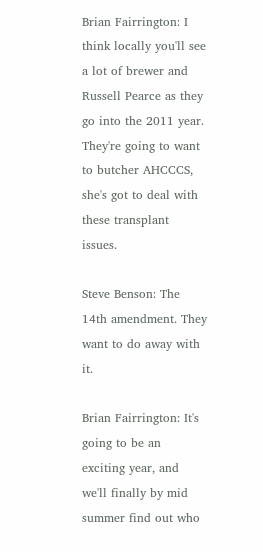Brian Fairrington: I think locally you'll see a lot of brewer and Russell Pearce as they go into the 2011 year. They're going to want to butcher AHCCCS, she's got to deal with these transplant issues.

Steve Benson: The 14th amendment. They want to do away with it.

Brian Fairrington: It's going to be an exciting year, and we'll finally by mid summer find out who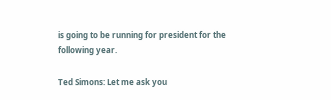is going to be running for president for the following year.

Ted Simons: Let me ask you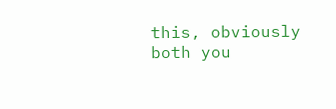this, obviously both you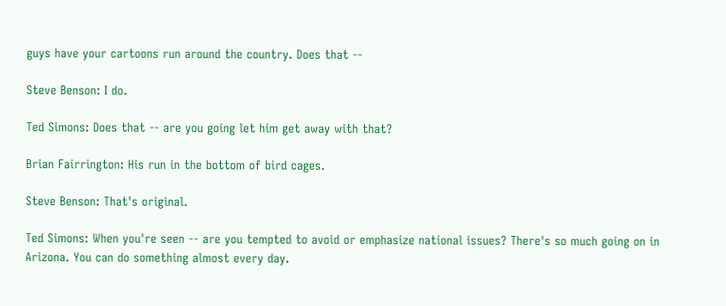guys have your cartoons run around the country. Does that --

Steve Benson: I do.

Ted Simons: Does that -- are you going let him get away with that?

Brian Fairrington: His run in the bottom of bird cages.

Steve Benson: That's original.

Ted Simons: When you're seen -- are you tempted to avoid or emphasize national issues? There's so much going on in Arizona. You can do something almost every day.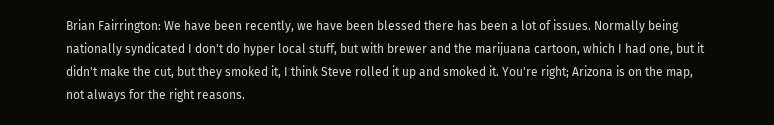Brian Fairrington: We have been recently, we have been blessed there has been a lot of issues. Normally being nationally syndicated I don't do hyper local stuff, but with brewer and the marijuana cartoon, which I had one, but it didn't make the cut, but they smoked it, I think Steve rolled it up and smoked it. You're right; Arizona is on the map, not always for the right reasons.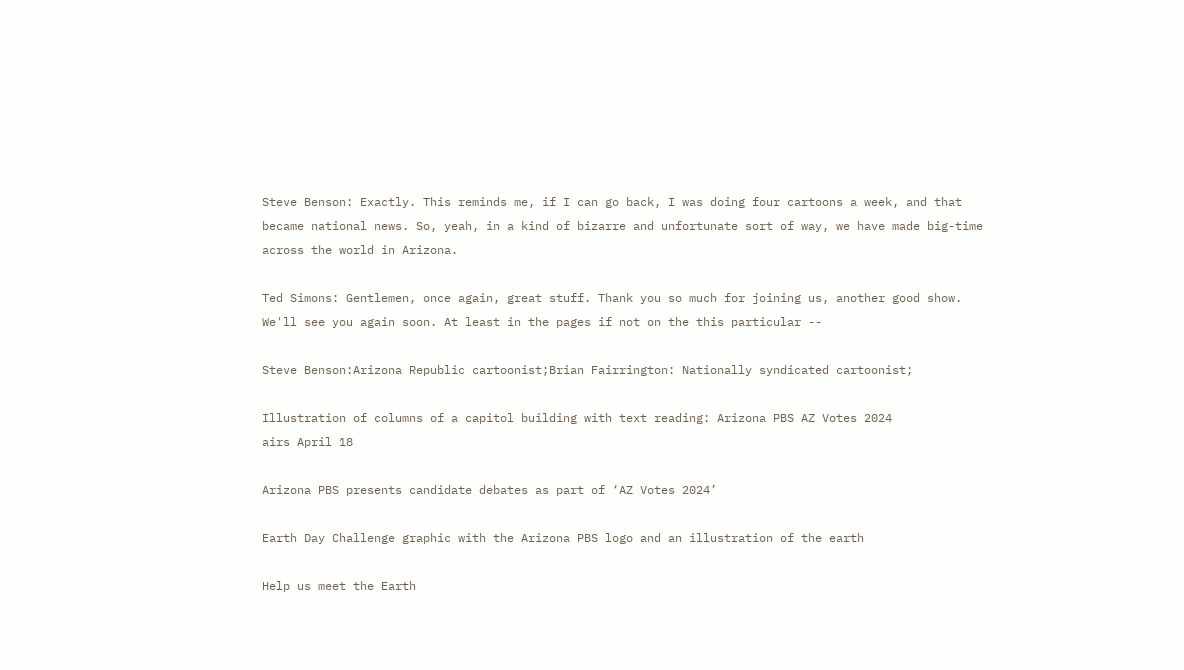Steve Benson: Exactly. This reminds me, if I can go back, I was doing four cartoons a week, and that became national news. So, yeah, in a kind of bizarre and unfortunate sort of way, we have made big-time across the world in Arizona.

Ted Simons: Gentlemen, once again, great stuff. Thank you so much for joining us, another good show. We'll see you again soon. At least in the pages if not on the this particular --

Steve Benson:Arizona Republic cartoonist;Brian Fairrington: Nationally syndicated cartoonist;

Illustration of columns of a capitol building with text reading: Arizona PBS AZ Votes 2024
airs April 18

Arizona PBS presents candidate debates as part of ‘AZ Votes 2024’

Earth Day Challenge graphic with the Arizona PBS logo and an illustration of the earth

Help us meet the Earth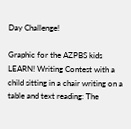Day Challenge!

Graphic for the AZPBS kids LEARN! Writing Contest with a child sitting in a chair writing on a table and text reading: The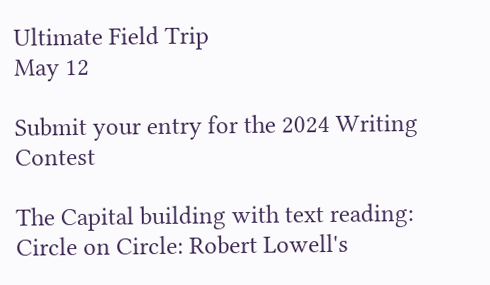Ultimate Field Trip
May 12

Submit your entry for the 2024 Writing Contest

The Capital building with text reading: Circle on Circle: Robert Lowell's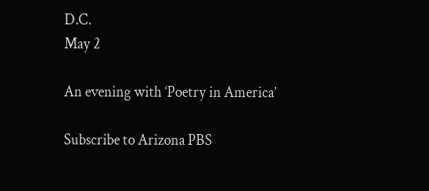D.C.
May 2

An evening with ‘Poetry in America’

Subscribe to Arizona PBS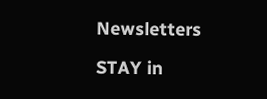Newsletters

STAY in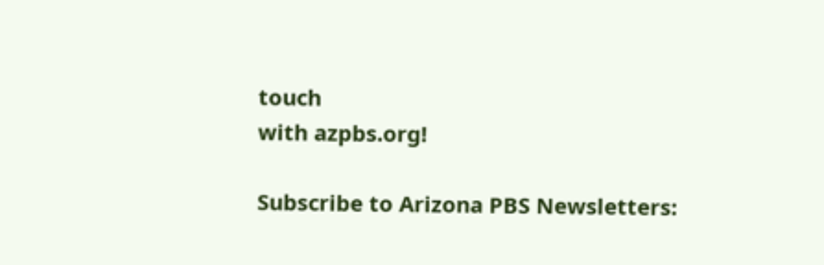touch
with azpbs.org!

Subscribe to Arizona PBS Newsletters: